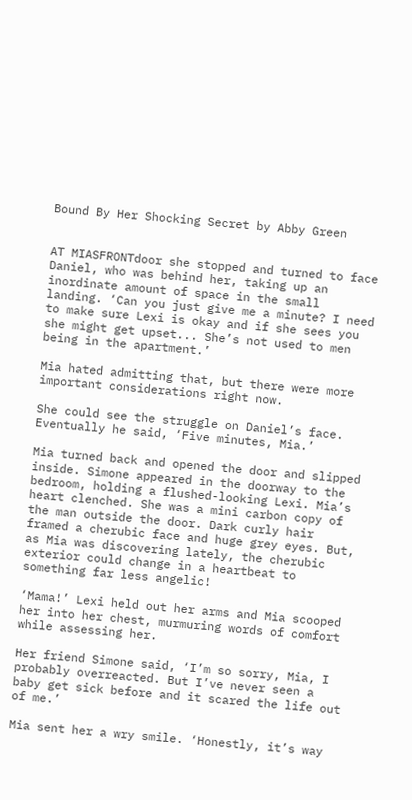Bound By Her Shocking Secret by Abby Green


AT MIASFRONTdoor she stopped and turned to face Daniel, who was behind her, taking up an inordinate amount of space in the small landing. ‘Can you just give me a minute? I need to make sure Lexi is okay and if she sees you she might get upset... She’s not used to men being in the apartment.’

Mia hated admitting that, but there were more important considerations right now.

She could see the struggle on Daniel’s face. Eventually he said, ‘Five minutes, Mia.’

Mia turned back and opened the door and slipped inside. Simone appeared in the doorway to the bedroom, holding a flushed-looking Lexi. Mia’s heart clenched. She was a mini carbon copy of the man outside the door. Dark curly hair framed a cherubic face and huge grey eyes. But, as Mia was discovering lately, the cherubic exterior could change in a heartbeat to something far less angelic!

‘Mama!’ Lexi held out her arms and Mia scooped her into her chest, murmuring words of comfort while assessing her.

Her friend Simone said, ‘I’m so sorry, Mia, I probably overreacted. But I’ve never seen a baby get sick before and it scared the life out of me.’

Mia sent her a wry smile. ‘Honestly, it’s way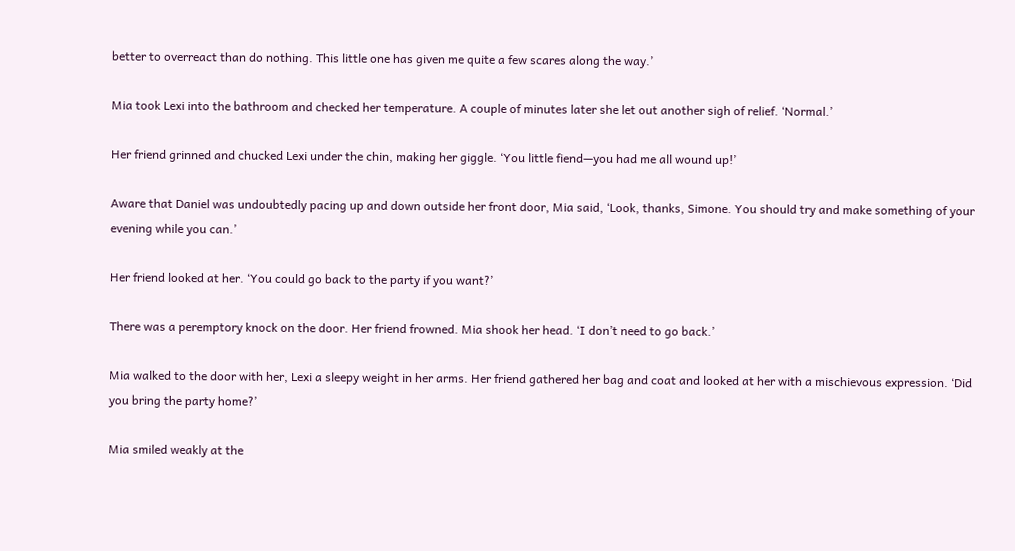better to overreact than do nothing. This little one has given me quite a few scares along the way.’

Mia took Lexi into the bathroom and checked her temperature. A couple of minutes later she let out another sigh of relief. ‘Normal.’

Her friend grinned and chucked Lexi under the chin, making her giggle. ‘You little fiend—you had me all wound up!’

Aware that Daniel was undoubtedly pacing up and down outside her front door, Mia said, ‘Look, thanks, Simone. You should try and make something of your evening while you can.’

Her friend looked at her. ‘You could go back to the party if you want?’

There was a peremptory knock on the door. Her friend frowned. Mia shook her head. ‘I don’t need to go back.’

Mia walked to the door with her, Lexi a sleepy weight in her arms. Her friend gathered her bag and coat and looked at her with a mischievous expression. ‘Did you bring the party home?’

Mia smiled weakly at the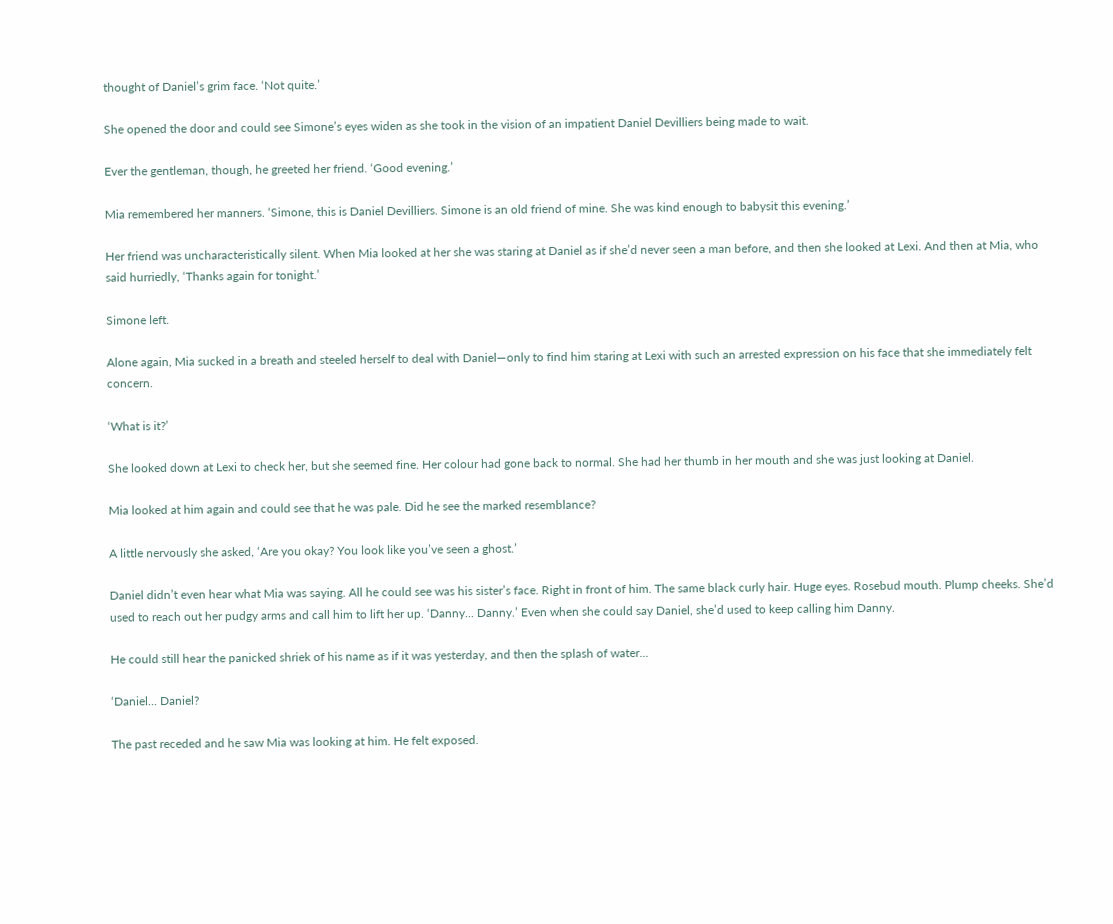thought of Daniel’s grim face. ‘Not quite.’

She opened the door and could see Simone’s eyes widen as she took in the vision of an impatient Daniel Devilliers being made to wait.

Ever the gentleman, though, he greeted her friend. ‘Good evening.’

Mia remembered her manners. ‘Simone, this is Daniel Devilliers. Simone is an old friend of mine. She was kind enough to babysit this evening.’

Her friend was uncharacteristically silent. When Mia looked at her she was staring at Daniel as if she’d never seen a man before, and then she looked at Lexi. And then at Mia, who said hurriedly, ‘Thanks again for tonight.’

Simone left.

Alone again, Mia sucked in a breath and steeled herself to deal with Daniel—only to find him staring at Lexi with such an arrested expression on his face that she immediately felt concern.

‘What is it?’

She looked down at Lexi to check her, but she seemed fine. Her colour had gone back to normal. She had her thumb in her mouth and she was just looking at Daniel.

Mia looked at him again and could see that he was pale. Did he see the marked resemblance?

A little nervously she asked, ‘Are you okay? You look like you’ve seen a ghost.’

Daniel didn’t even hear what Mia was saying. All he could see was his sister’s face. Right in front of him. The same black curly hair. Huge eyes. Rosebud mouth. Plump cheeks. She’d used to reach out her pudgy arms and call him to lift her up. ‘Danny... Danny.’ Even when she could say Daniel, she’d used to keep calling him Danny.

He could still hear the panicked shriek of his name as if it was yesterday, and then the splash of water...

‘Daniel... Daniel?

The past receded and he saw Mia was looking at him. He felt exposed.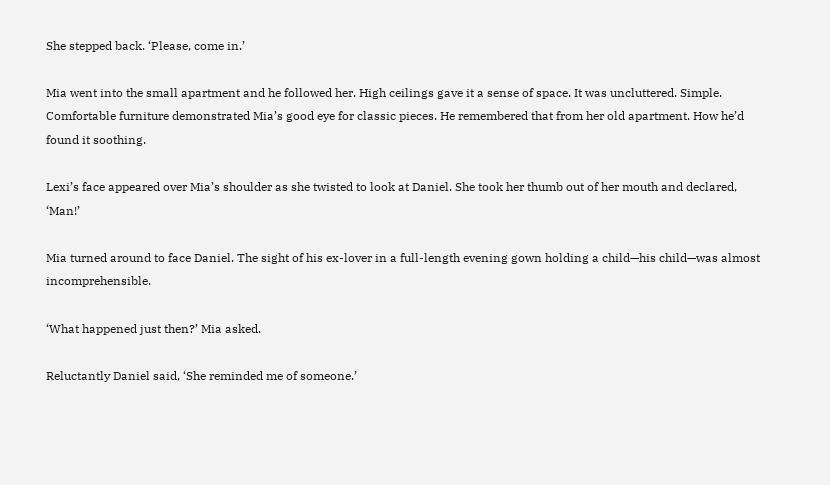She stepped back. ‘Please, come in.’

Mia went into the small apartment and he followed her. High ceilings gave it a sense of space. It was uncluttered. Simple. Comfortable furniture demonstrated Mia’s good eye for classic pieces. He remembered that from her old apartment. How he’d found it soothing.

Lexi’s face appeared over Mia’s shoulder as she twisted to look at Daniel. She took her thumb out of her mouth and declared, ‘Man!’

Mia turned around to face Daniel. The sight of his ex-lover in a full-length evening gown holding a child—his child—was almost incomprehensible.

‘What happened just then?’ Mia asked.

Reluctantly Daniel said, ‘She reminded me of someone.’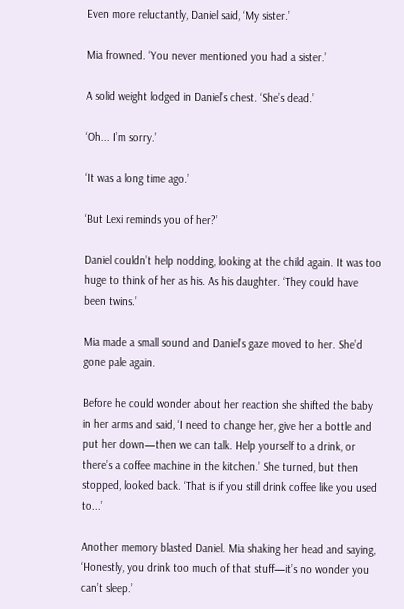Even more reluctantly, Daniel said, ‘My sister.’

Mia frowned. ‘You never mentioned you had a sister.’

A solid weight lodged in Daniel’s chest. ‘She’s dead.’

‘Oh... I’m sorry.’

‘It was a long time ago.’

‘But Lexi reminds you of her?’

Daniel couldn’t help nodding, looking at the child again. It was too huge to think of her as his. As his daughter. ‘They could have been twins.’

Mia made a small sound and Daniel’s gaze moved to her. She’d gone pale again.

Before he could wonder about her reaction she shifted the baby in her arms and said, ‘I need to change her, give her a bottle and put her down—then we can talk. Help yourself to a drink, or there’s a coffee machine in the kitchen.’ She turned, but then stopped, looked back. ‘That is if you still drink coffee like you used to...’

Another memory blasted Daniel. Mia shaking her head and saying, ‘Honestly, you drink too much of that stuff—it’s no wonder you can’t sleep.’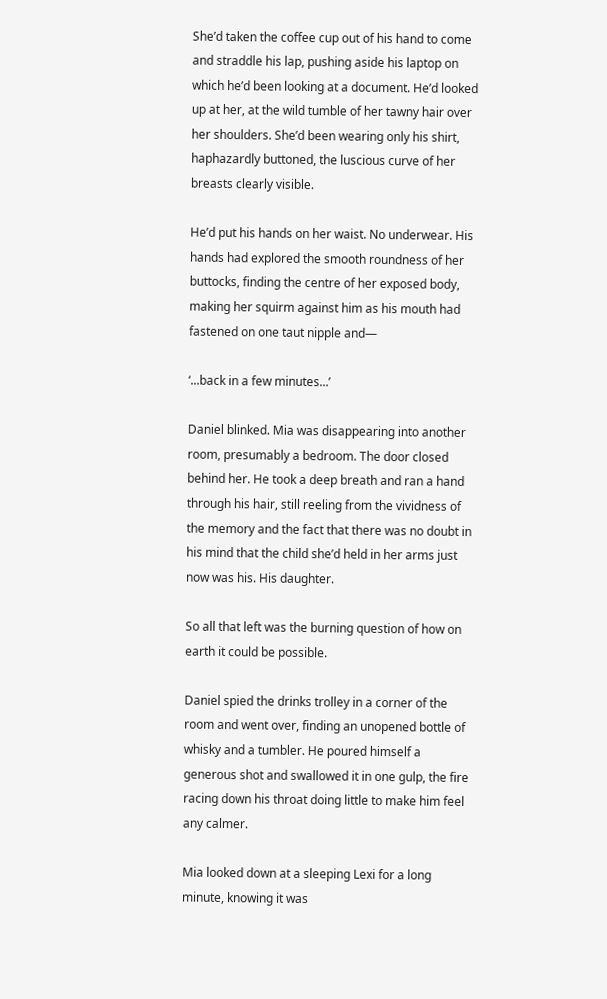She’d taken the coffee cup out of his hand to come and straddle his lap, pushing aside his laptop on which he’d been looking at a document. He’d looked up at her, at the wild tumble of her tawny hair over her shoulders. She’d been wearing only his shirt, haphazardly buttoned, the luscious curve of her breasts clearly visible.

He’d put his hands on her waist. No underwear. His hands had explored the smooth roundness of her buttocks, finding the centre of her exposed body, making her squirm against him as his mouth had fastened on one taut nipple and—

‘...back in a few minutes...’

Daniel blinked. Mia was disappearing into another room, presumably a bedroom. The door closed behind her. He took a deep breath and ran a hand through his hair, still reeling from the vividness of the memory and the fact that there was no doubt in his mind that the child she’d held in her arms just now was his. His daughter.

So all that left was the burning question of how on earth it could be possible.

Daniel spied the drinks trolley in a corner of the room and went over, finding an unopened bottle of whisky and a tumbler. He poured himself a generous shot and swallowed it in one gulp, the fire racing down his throat doing little to make him feel any calmer.

Mia looked down at a sleeping Lexi for a long minute, knowing it was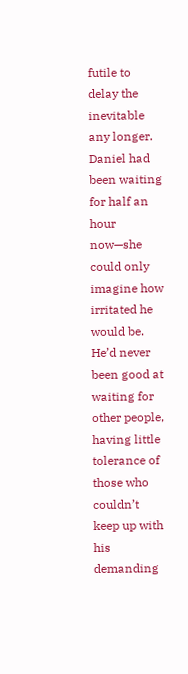futile to delay the inevitable any longer. Daniel had been waiting for half an hour now—she could only imagine how irritated he would be. He’d never been good at waiting for other people, having little tolerance of those who couldn’t keep up with his demanding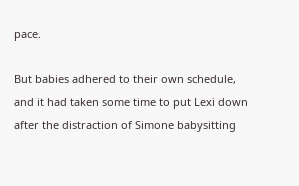pace.

But babies adhered to their own schedule, and it had taken some time to put Lexi down after the distraction of Simone babysitting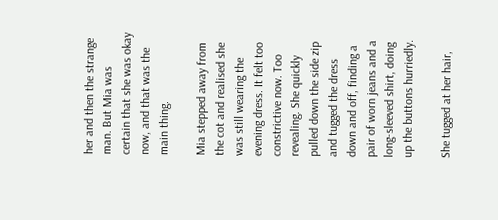her and then the strange man. But Mia was certain that she was okay now, and that was the main thing.

Mia stepped away from the cot and realised she was still wearing the evening dress. It felt too constrictive now. Too revealing. She quickly pulled down the side zip and tugged the dress down and off, finding a pair of worn jeans and a long-sleeved shirt, doing up the buttons hurriedly.

She tugged at her hair,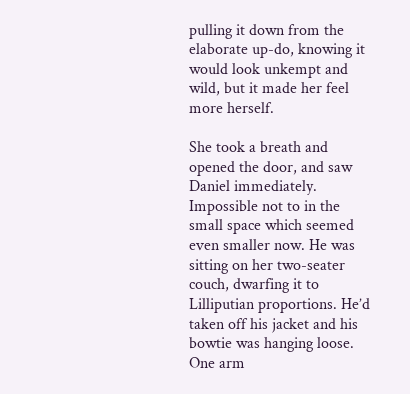pulling it down from the elaborate up-do, knowing it would look unkempt and wild, but it made her feel more herself.

She took a breath and opened the door, and saw Daniel immediately. Impossible not to in the small space which seemed even smaller now. He was sitting on her two-seater couch, dwarfing it to Lilliputian proportions. He’d taken off his jacket and his bowtie was hanging loose. One arm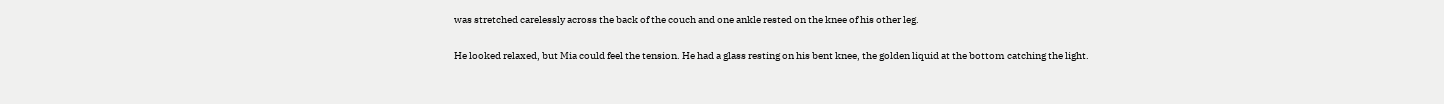was stretched carelessly across the back of the couch and one ankle rested on the knee of his other leg.

He looked relaxed, but Mia could feel the tension. He had a glass resting on his bent knee, the golden liquid at the bottom catching the light.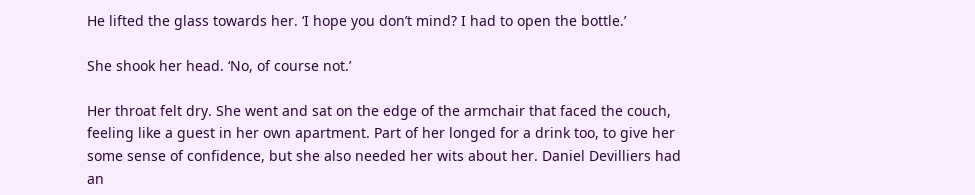He lifted the glass towards her. ‘I hope you don’t mind? I had to open the bottle.’

She shook her head. ‘No, of course not.’

Her throat felt dry. She went and sat on the edge of the armchair that faced the couch, feeling like a guest in her own apartment. Part of her longed for a drink too, to give her some sense of confidence, but she also needed her wits about her. Daniel Devilliers had an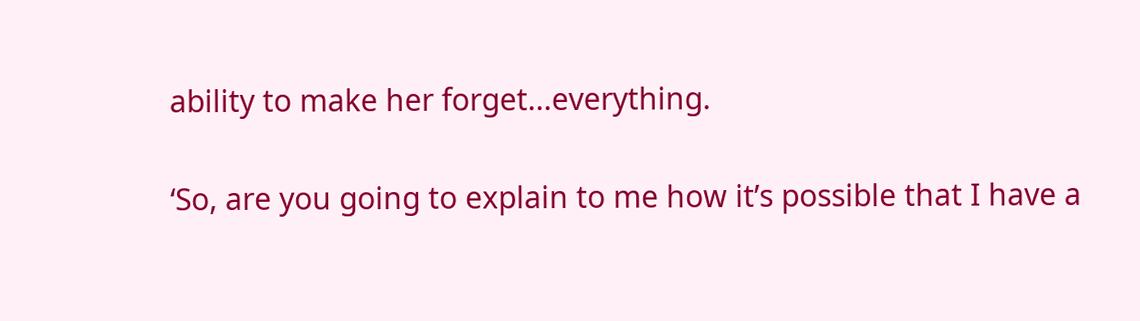ability to make her forget...everything.

‘So, are you going to explain to me how it’s possible that I have a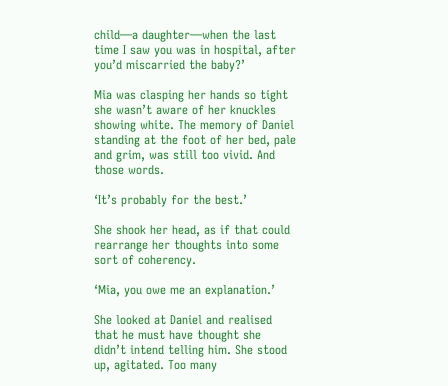child—a daughter—when the last time I saw you was in hospital, after you’d miscarried the baby?’

Mia was clasping her hands so tight she wasn’t aware of her knuckles showing white. The memory of Daniel standing at the foot of her bed, pale and grim, was still too vivid. And those words.

‘It’s probably for the best.’

She shook her head, as if that could rearrange her thoughts into some sort of coherency.

‘Mia, you owe me an explanation.’

She looked at Daniel and realised that he must have thought she didn’t intend telling him. She stood up, agitated. Too many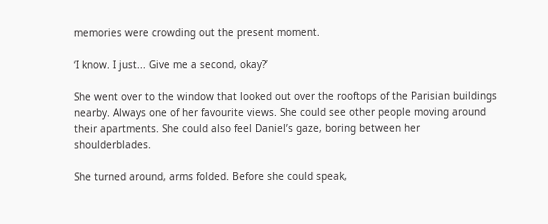memories were crowding out the present moment.

‘I know. I just... Give me a second, okay?’

She went over to the window that looked out over the rooftops of the Parisian buildings nearby. Always one of her favourite views. She could see other people moving around their apartments. She could also feel Daniel’s gaze, boring between her shoulderblades.

She turned around, arms folded. Before she could speak,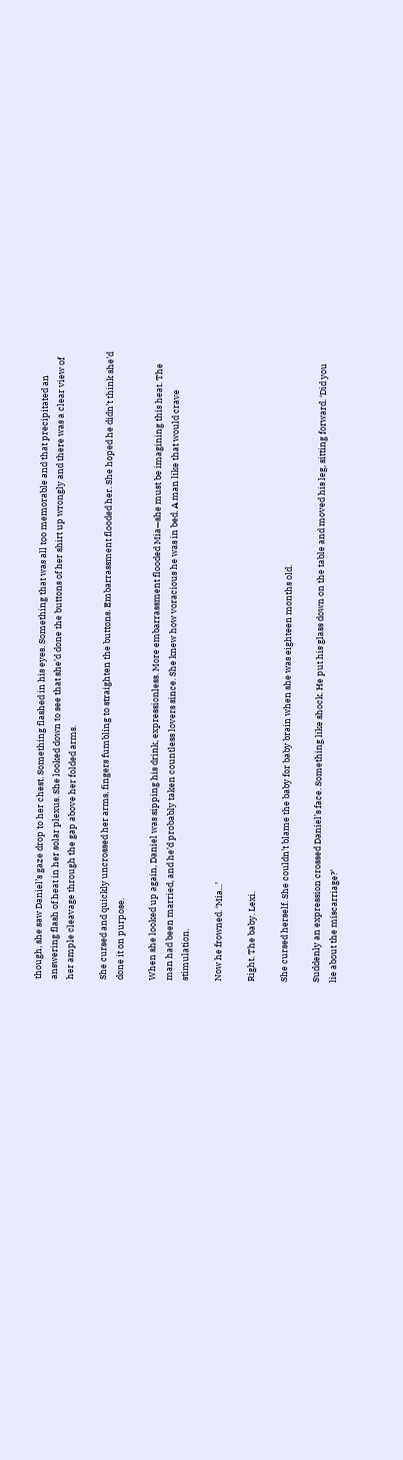though, she saw Daniel’s gaze drop to her chest. Something flashed in his eyes. Something that was all too memorable and that precipitated an answering flash of heat in her solar plexus. She looked down to see that she’d done the buttons of her shirt up wrongly and there was a clear view of her ample cleavage through the gap above her folded arms.

She cursed and quickly uncrossed her arms, fingers fumbling to straighten the buttons. Embarrassment flooded her. She hoped he didn’t think she’d done it on purpose.

When she looked up again, Daniel was sipping his drink, expressionless. More embarrassment flooded Mia—she must be imagining this heat. The man had been married, and he’d probably taken countless lovers since. She knew how voracious he was in bed. A man like that would crave stimulation.

Now he frowned. ‘Mia...’

Right. The baby. Lexi.

She cursed herself. She couldn’t blame the baby for baby brain when she was eighteen months old.

Suddenly an expression crossed Daniel’s face. Something like shock. He put his glass down on the table and moved his leg, sitting forward. ‘Did you lie about the miscarriage?’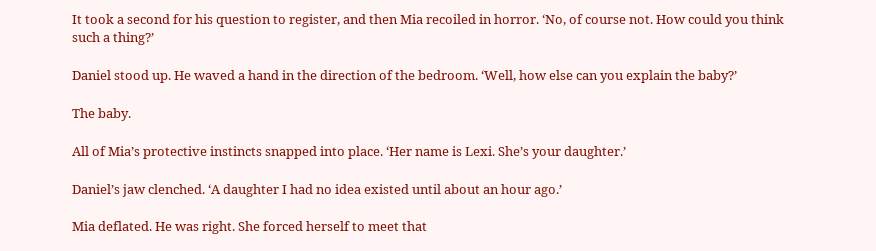It took a second for his question to register, and then Mia recoiled in horror. ‘No, of course not. How could you think such a thing?’

Daniel stood up. He waved a hand in the direction of the bedroom. ‘Well, how else can you explain the baby?’

The baby.

All of Mia’s protective instincts snapped into place. ‘Her name is Lexi. She’s your daughter.’

Daniel’s jaw clenched. ‘A daughter I had no idea existed until about an hour ago.’

Mia deflated. He was right. She forced herself to meet that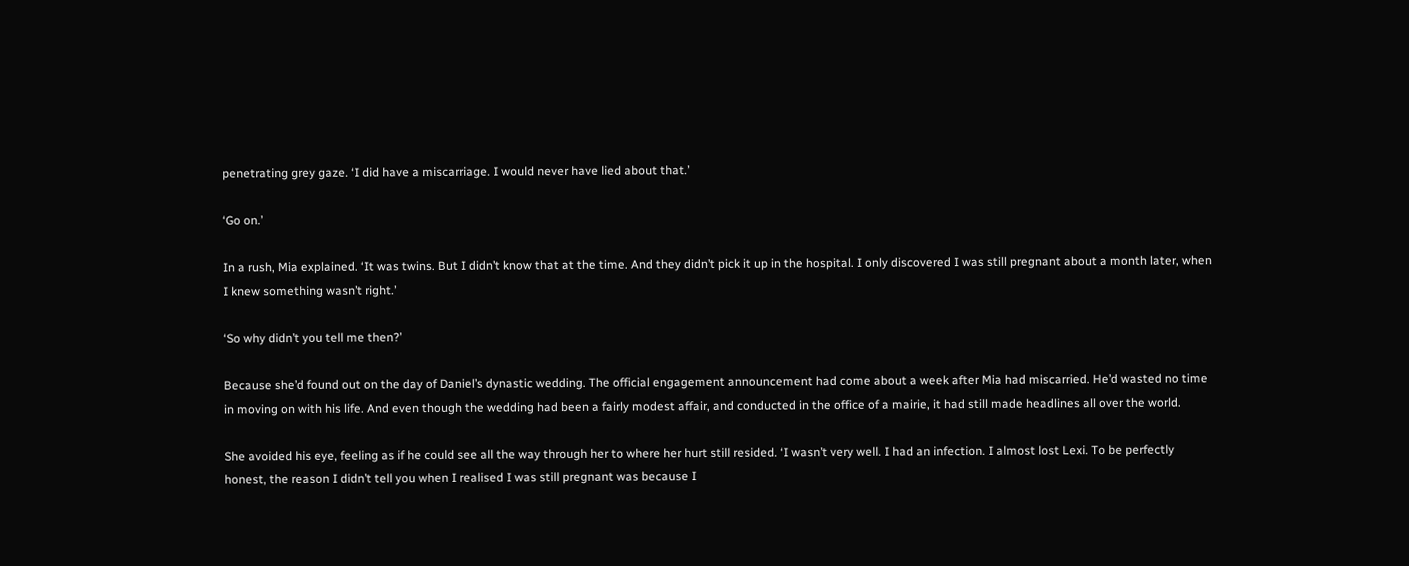penetrating grey gaze. ‘I did have a miscarriage. I would never have lied about that.’

‘Go on.’

In a rush, Mia explained. ‘It was twins. But I didn’t know that at the time. And they didn’t pick it up in the hospital. I only discovered I was still pregnant about a month later, when I knew something wasn’t right.’

‘So why didn’t you tell me then?’

Because she’d found out on the day of Daniel’s dynastic wedding. The official engagement announcement had come about a week after Mia had miscarried. He’d wasted no time in moving on with his life. And even though the wedding had been a fairly modest affair, and conducted in the office of a mairie, it had still made headlines all over the world.

She avoided his eye, feeling as if he could see all the way through her to where her hurt still resided. ‘I wasn’t very well. I had an infection. I almost lost Lexi. To be perfectly honest, the reason I didn’t tell you when I realised I was still pregnant was because I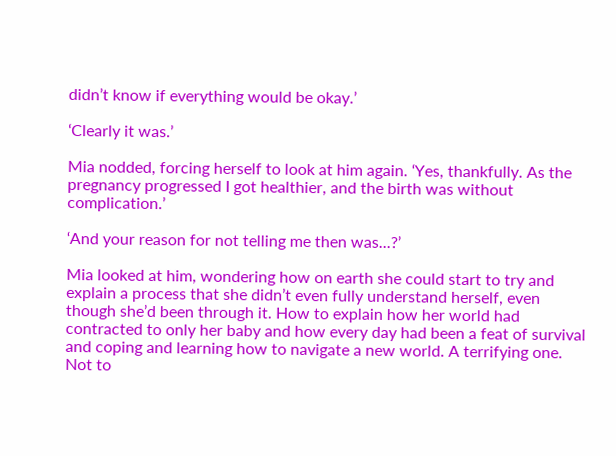didn’t know if everything would be okay.’

‘Clearly it was.’

Mia nodded, forcing herself to look at him again. ‘Yes, thankfully. As the pregnancy progressed I got healthier, and the birth was without complication.’

‘And your reason for not telling me then was...?’

Mia looked at him, wondering how on earth she could start to try and explain a process that she didn’t even fully understand herself, even though she’d been through it. How to explain how her world had contracted to only her baby and how every day had been a feat of survival and coping and learning how to navigate a new world. A terrifying one. Not to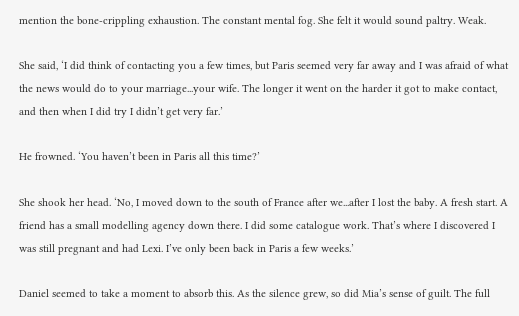mention the bone-crippling exhaustion. The constant mental fog. She felt it would sound paltry. Weak.

She said, ‘I did think of contacting you a few times, but Paris seemed very far away and I was afraid of what the news would do to your marriage...your wife. The longer it went on the harder it got to make contact, and then when I did try I didn’t get very far.’

He frowned. ‘You haven’t been in Paris all this time?’

She shook her head. ‘No, I moved down to the south of France after we...after I lost the baby. A fresh start. A friend has a small modelling agency down there. I did some catalogue work. That’s where I discovered I was still pregnant and had Lexi. I’ve only been back in Paris a few weeks.’

Daniel seemed to take a moment to absorb this. As the silence grew, so did Mia’s sense of guilt. The full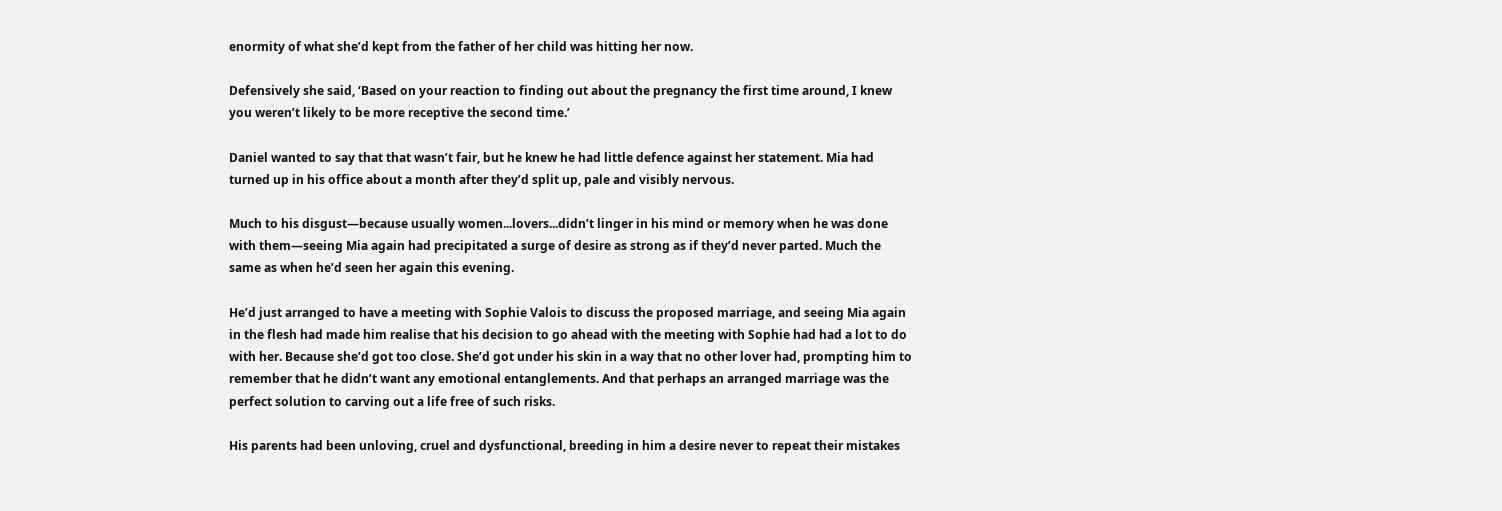enormity of what she’d kept from the father of her child was hitting her now.

Defensively she said, ‘Based on your reaction to finding out about the pregnancy the first time around, I knew you weren’t likely to be more receptive the second time.’

Daniel wanted to say that that wasn’t fair, but he knew he had little defence against her statement. Mia had turned up in his office about a month after they’d split up, pale and visibly nervous.

Much to his disgust—because usually women...lovers...didn’t linger in his mind or memory when he was done with them—seeing Mia again had precipitated a surge of desire as strong as if they’d never parted. Much the same as when he’d seen her again this evening.

He’d just arranged to have a meeting with Sophie Valois to discuss the proposed marriage, and seeing Mia again in the flesh had made him realise that his decision to go ahead with the meeting with Sophie had had a lot to do with her. Because she’d got too close. She’d got under his skin in a way that no other lover had, prompting him to remember that he didn’t want any emotional entanglements. And that perhaps an arranged marriage was the perfect solution to carving out a life free of such risks.

His parents had been unloving, cruel and dysfunctional, breeding in him a desire never to repeat their mistakes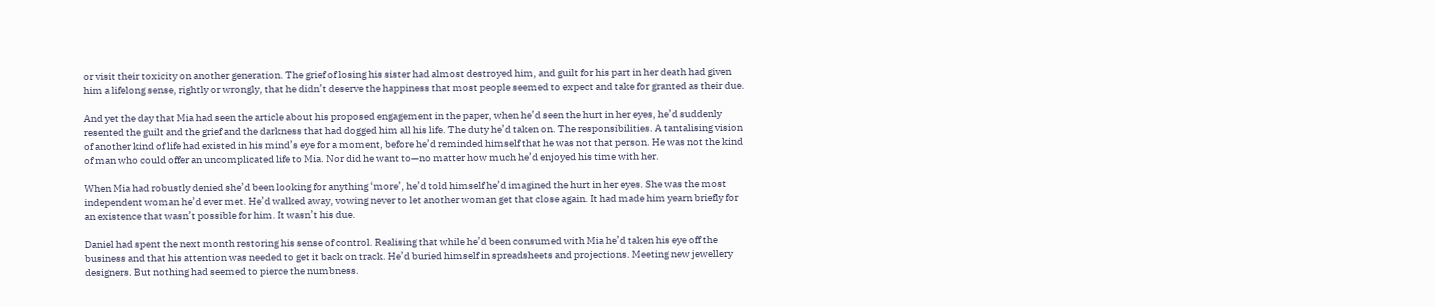or visit their toxicity on another generation. The grief of losing his sister had almost destroyed him, and guilt for his part in her death had given him a lifelong sense, rightly or wrongly, that he didn’t deserve the happiness that most people seemed to expect and take for granted as their due.

And yet the day that Mia had seen the article about his proposed engagement in the paper, when he’d seen the hurt in her eyes, he’d suddenly resented the guilt and the grief and the darkness that had dogged him all his life. The duty he’d taken on. The responsibilities. A tantalising vision of another kind of life had existed in his mind’s eye for a moment, before he’d reminded himself that he was not that person. He was not the kind of man who could offer an uncomplicated life to Mia. Nor did he want to—no matter how much he’d enjoyed his time with her.

When Mia had robustly denied she’d been looking for anything ‘more’, he’d told himself he’d imagined the hurt in her eyes. She was the most independent woman he’d ever met. He’d walked away, vowing never to let another woman get that close again. It had made him yearn briefly for an existence that wasn’t possible for him. It wasn’t his due.

Daniel had spent the next month restoring his sense of control. Realising that while he’d been consumed with Mia he’d taken his eye off the business and that his attention was needed to get it back on track. He’d buried himself in spreadsheets and projections. Meeting new jewellery designers. But nothing had seemed to pierce the numbness.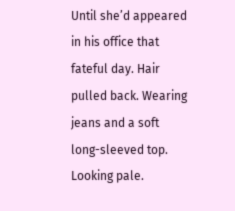Until she’d appeared in his office that fateful day. Hair pulled back. Wearing jeans and a soft long-sleeved top. Looking pale.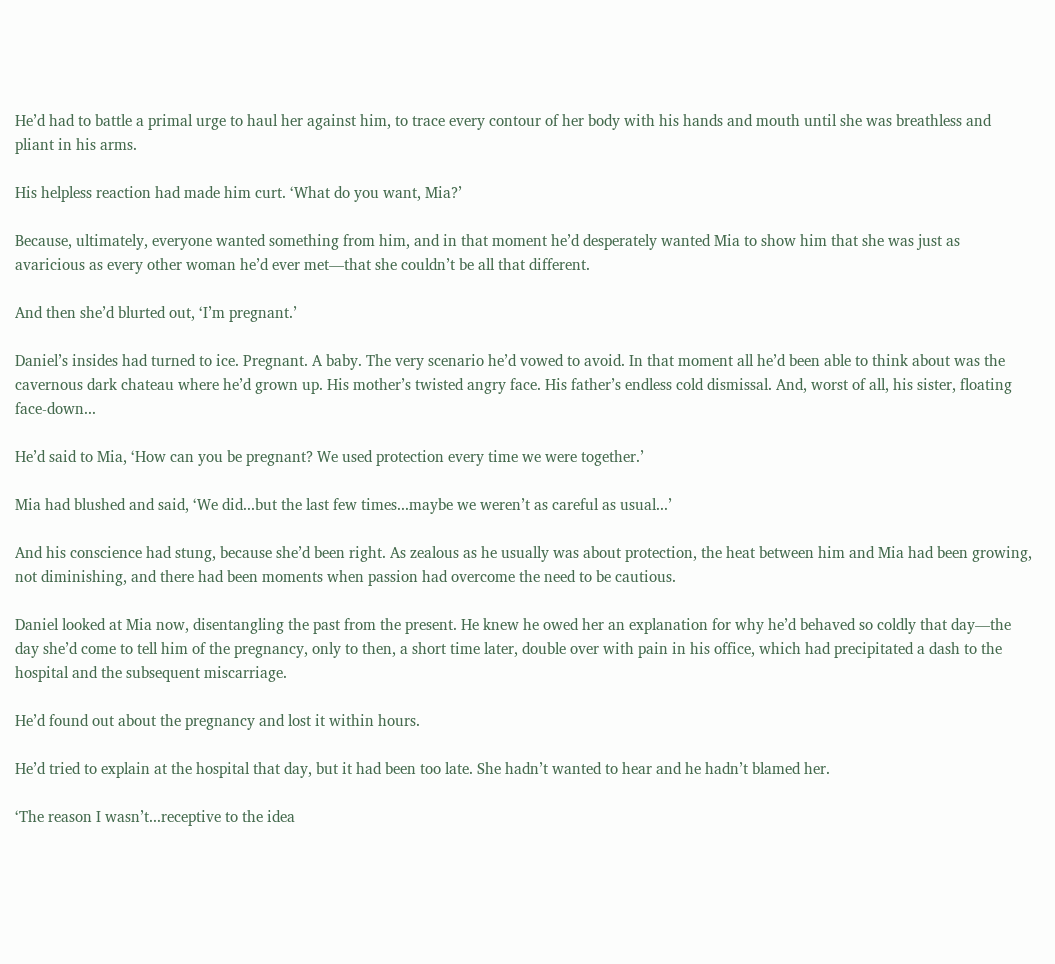He’d had to battle a primal urge to haul her against him, to trace every contour of her body with his hands and mouth until she was breathless and pliant in his arms.

His helpless reaction had made him curt. ‘What do you want, Mia?’

Because, ultimately, everyone wanted something from him, and in that moment he’d desperately wanted Mia to show him that she was just as avaricious as every other woman he’d ever met—that she couldn’t be all that different.

And then she’d blurted out, ‘I’m pregnant.’

Daniel’s insides had turned to ice. Pregnant. A baby. The very scenario he’d vowed to avoid. In that moment all he’d been able to think about was the cavernous dark chateau where he’d grown up. His mother’s twisted angry face. His father’s endless cold dismissal. And, worst of all, his sister, floating face-down...

He’d said to Mia, ‘How can you be pregnant? We used protection every time we were together.’

Mia had blushed and said, ‘We did...but the last few times...maybe we weren’t as careful as usual...’

And his conscience had stung, because she’d been right. As zealous as he usually was about protection, the heat between him and Mia had been growing, not diminishing, and there had been moments when passion had overcome the need to be cautious.

Daniel looked at Mia now, disentangling the past from the present. He knew he owed her an explanation for why he’d behaved so coldly that day—the day she’d come to tell him of the pregnancy, only to then, a short time later, double over with pain in his office, which had precipitated a dash to the hospital and the subsequent miscarriage.

He’d found out about the pregnancy and lost it within hours.

He’d tried to explain at the hospital that day, but it had been too late. She hadn’t wanted to hear and he hadn’t blamed her.

‘The reason I wasn’t...receptive to the idea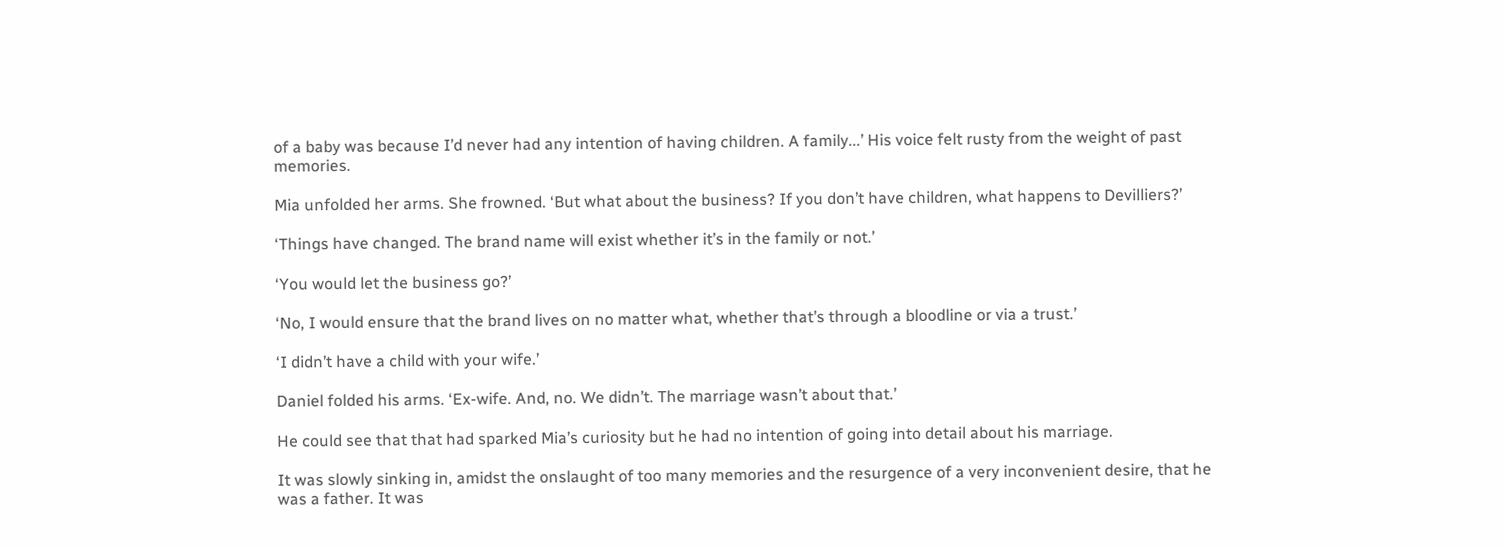of a baby was because I’d never had any intention of having children. A family...’ His voice felt rusty from the weight of past memories.

Mia unfolded her arms. She frowned. ‘But what about the business? If you don’t have children, what happens to Devilliers?’

‘Things have changed. The brand name will exist whether it’s in the family or not.’

‘You would let the business go?’

‘No, I would ensure that the brand lives on no matter what, whether that’s through a bloodline or via a trust.’

‘I didn’t have a child with your wife.’

Daniel folded his arms. ‘Ex-wife. And, no. We didn’t. The marriage wasn’t about that.’

He could see that that had sparked Mia’s curiosity but he had no intention of going into detail about his marriage.

It was slowly sinking in, amidst the onslaught of too many memories and the resurgence of a very inconvenient desire, that he was a father. It was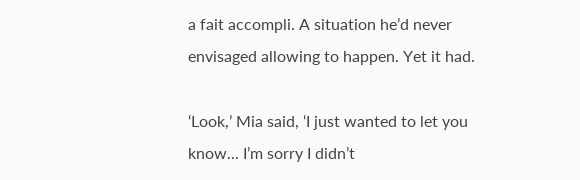a fait accompli. A situation he’d never envisaged allowing to happen. Yet it had.

‘Look,’ Mia said, ‘I just wanted to let you know... I’m sorry I didn’t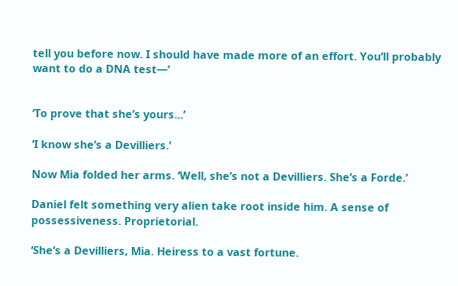tell you before now. I should have made more of an effort. You’ll probably want to do a DNA test—’


‘To prove that she’s yours...’

‘I know she’s a Devilliers.’

Now Mia folded her arms. ‘Well, she’s not a Devilliers. She’s a Forde.’

Daniel felt something very alien take root inside him. A sense of possessiveness. Proprietorial.

‘She’s a Devilliers, Mia. Heiress to a vast fortune.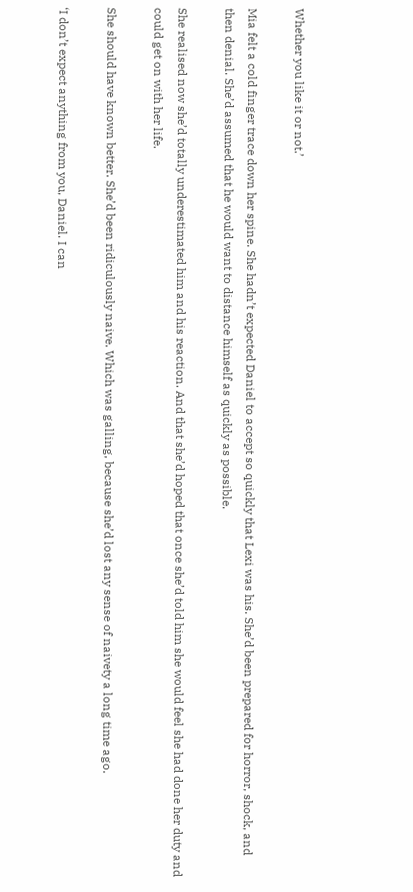Whether you like it or not.’

Mia felt a cold finger trace down her spine. She hadn’t expected Daniel to accept so quickly that Lexi was his. She’d been prepared for horror, shock, and then denial. She’d assumed that he would want to distance himself as quickly as possible.

She realised now she’d totally underestimated him and his reaction. And that she’d hoped that once she’d told him she would feel she had done her duty and could get on with her life.

She should have known better. She’d been ridiculously naive. Which was galling, because she’d lost any sense of naivety a long time ago.

‘I don’t expect anything from you, Daniel. I can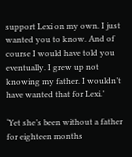support Lexi on my own. I just wanted you to know. And of course I would have told you eventually. I grew up not knowing my father. I wouldn’t have wanted that for Lexi.’

‘Yet she’s been without a father for eighteen months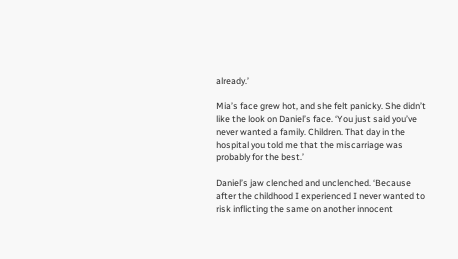already.’

Mia’s face grew hot, and she felt panicky. She didn’t like the look on Daniel’s face. ‘You just said you’ve never wanted a family. Children. That day in the hospital you told me that the miscarriage was probably for the best.’

Daniel’s jaw clenched and unclenched. ‘Because after the childhood I experienced I never wanted to risk inflicting the same on another innocent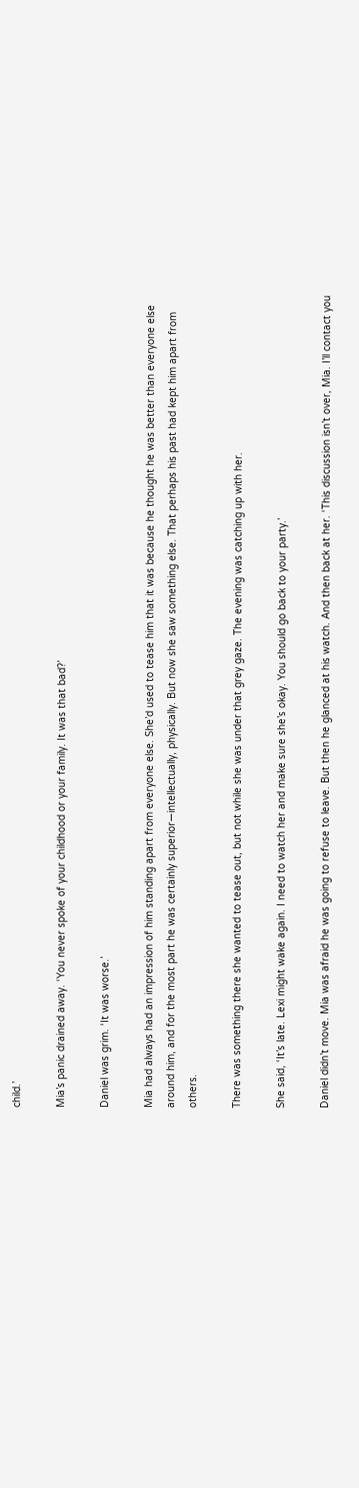child.’

Mia’s panic drained away. ‘You never spoke of your childhood or your family. It was that bad?’

Daniel was grim. ‘It was worse.’

Mia had always had an impression of him standing apart from everyone else. She’d used to tease him that it was because he thought he was better than everyone else around him, and for the most part he was certainly superior—intellectually, physically. But now she saw something else. That perhaps his past had kept him apart from others.

There was something there she wanted to tease out, but not while she was under that grey gaze. The evening was catching up with her.

She said, ‘It’s late. Lexi might wake again. I need to watch her and make sure she’s okay. You should go back to your party.’

Daniel didn’t move. Mia was afraid he was going to refuse to leave. But then he glanced at his watch. And then back at her. ‘This discussion isn’t over, Mia. I’ll contact you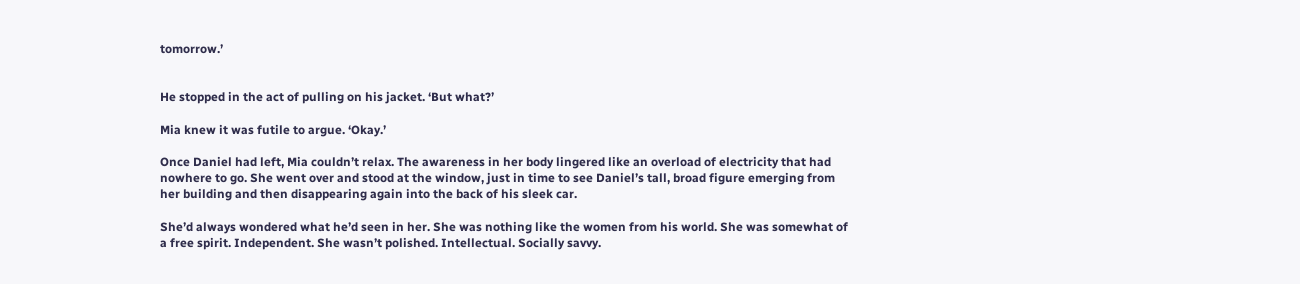tomorrow.’


He stopped in the act of pulling on his jacket. ‘But what?’

Mia knew it was futile to argue. ‘Okay.’

Once Daniel had left, Mia couldn’t relax. The awareness in her body lingered like an overload of electricity that had nowhere to go. She went over and stood at the window, just in time to see Daniel’s tall, broad figure emerging from her building and then disappearing again into the back of his sleek car.

She’d always wondered what he’d seen in her. She was nothing like the women from his world. She was somewhat of a free spirit. Independent. She wasn’t polished. Intellectual. Socially savvy.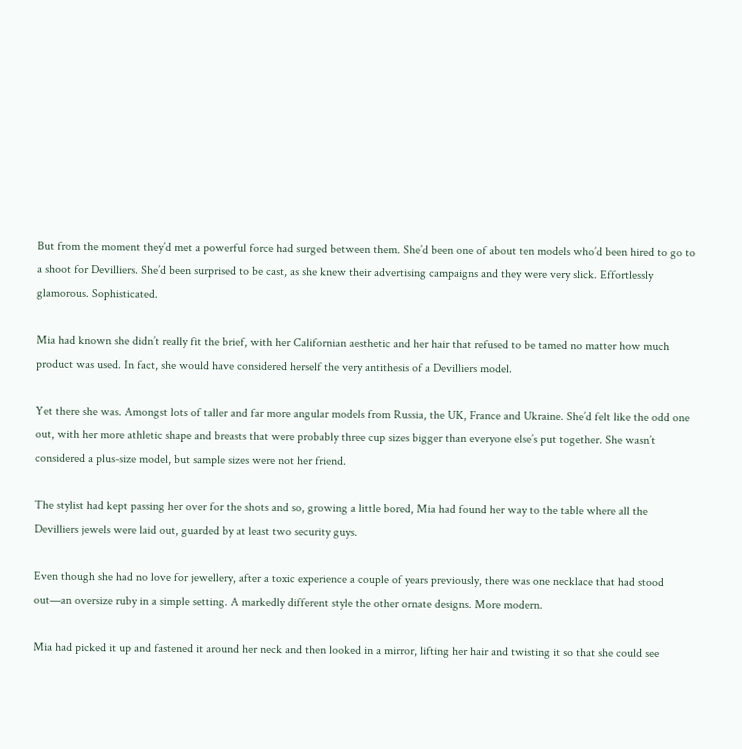But from the moment they’d met a powerful force had surged between them. She’d been one of about ten models who’d been hired to go to a shoot for Devilliers. She’d been surprised to be cast, as she knew their advertising campaigns and they were very slick. Effortlessly glamorous. Sophisticated.

Mia had known she didn’t really fit the brief, with her Californian aesthetic and her hair that refused to be tamed no matter how much product was used. In fact, she would have considered herself the very antithesis of a Devilliers model.

Yet there she was. Amongst lots of taller and far more angular models from Russia, the UK, France and Ukraine. She’d felt like the odd one out, with her more athletic shape and breasts that were probably three cup sizes bigger than everyone else’s put together. She wasn’t considered a plus-size model, but sample sizes were not her friend.

The stylist had kept passing her over for the shots and so, growing a little bored, Mia had found her way to the table where all the Devilliers jewels were laid out, guarded by at least two security guys.

Even though she had no love for jewellery, after a toxic experience a couple of years previously, there was one necklace that had stood out—an oversize ruby in a simple setting. A markedly different style the other ornate designs. More modern.

Mia had picked it up and fastened it around her neck and then looked in a mirror, lifting her hair and twisting it so that she could see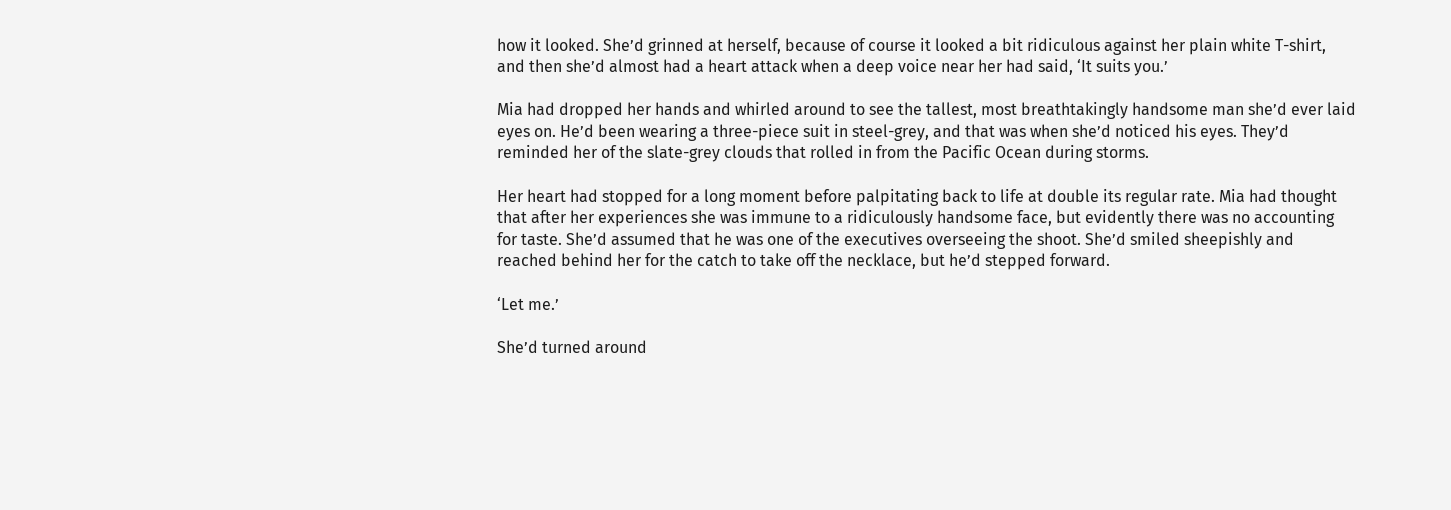how it looked. She’d grinned at herself, because of course it looked a bit ridiculous against her plain white T-shirt, and then she’d almost had a heart attack when a deep voice near her had said, ‘It suits you.’

Mia had dropped her hands and whirled around to see the tallest, most breathtakingly handsome man she’d ever laid eyes on. He’d been wearing a three-piece suit in steel-grey, and that was when she’d noticed his eyes. They’d reminded her of the slate-grey clouds that rolled in from the Pacific Ocean during storms.

Her heart had stopped for a long moment before palpitating back to life at double its regular rate. Mia had thought that after her experiences she was immune to a ridiculously handsome face, but evidently there was no accounting for taste. She’d assumed that he was one of the executives overseeing the shoot. She’d smiled sheepishly and reached behind her for the catch to take off the necklace, but he’d stepped forward.

‘Let me.’

She’d turned around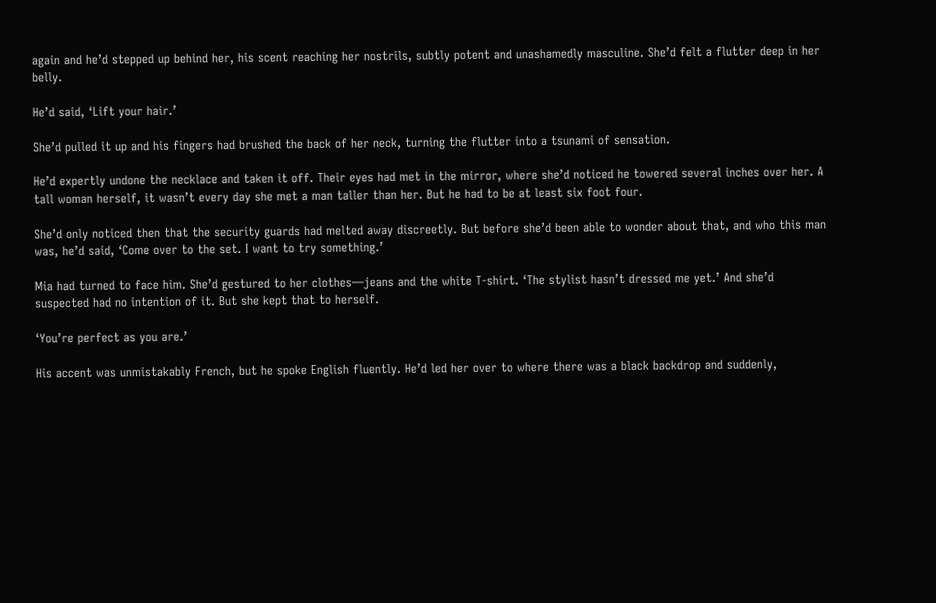again and he’d stepped up behind her, his scent reaching her nostrils, subtly potent and unashamedly masculine. She’d felt a flutter deep in her belly.

He’d said, ‘Lift your hair.’

She’d pulled it up and his fingers had brushed the back of her neck, turning the flutter into a tsunami of sensation.

He’d expertly undone the necklace and taken it off. Their eyes had met in the mirror, where she’d noticed he towered several inches over her. A tall woman herself, it wasn’t every day she met a man taller than her. But he had to be at least six foot four.

She’d only noticed then that the security guards had melted away discreetly. But before she’d been able to wonder about that, and who this man was, he’d said, ‘Come over to the set. I want to try something.’

Mia had turned to face him. She’d gestured to her clothes—jeans and the white T-shirt. ‘The stylist hasn’t dressed me yet.’ And she’d suspected had no intention of it. But she kept that to herself.

‘You’re perfect as you are.’

His accent was unmistakably French, but he spoke English fluently. He’d led her over to where there was a black backdrop and suddenly,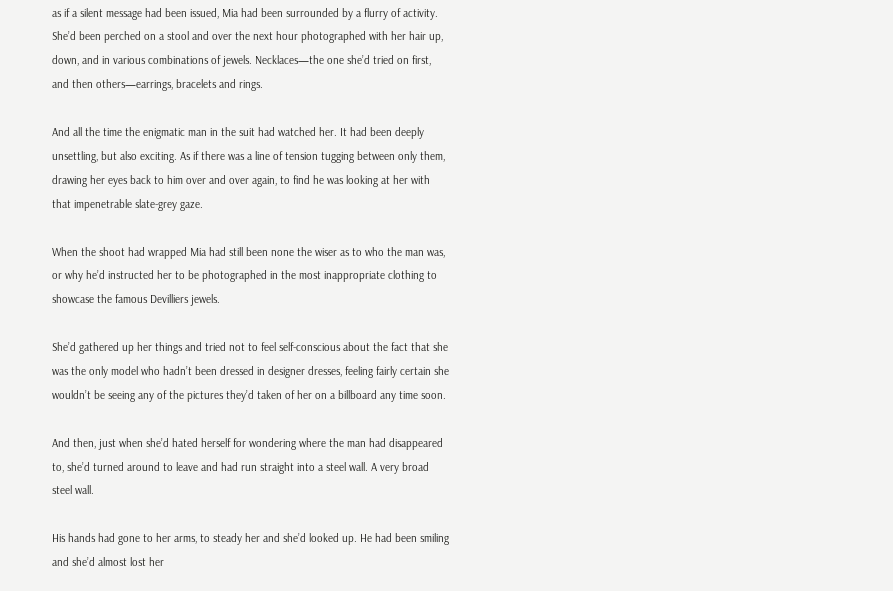as if a silent message had been issued, Mia had been surrounded by a flurry of activity. She’d been perched on a stool and over the next hour photographed with her hair up, down, and in various combinations of jewels. Necklaces—the one she’d tried on first, and then others—earrings, bracelets and rings.

And all the time the enigmatic man in the suit had watched her. It had been deeply unsettling, but also exciting. As if there was a line of tension tugging between only them, drawing her eyes back to him over and over again, to find he was looking at her with that impenetrable slate-grey gaze.

When the shoot had wrapped Mia had still been none the wiser as to who the man was, or why he’d instructed her to be photographed in the most inappropriate clothing to showcase the famous Devilliers jewels.

She’d gathered up her things and tried not to feel self-conscious about the fact that she was the only model who hadn’t been dressed in designer dresses, feeling fairly certain she wouldn’t be seeing any of the pictures they’d taken of her on a billboard any time soon.

And then, just when she’d hated herself for wondering where the man had disappeared to, she’d turned around to leave and had run straight into a steel wall. A very broad steel wall.

His hands had gone to her arms, to steady her and she’d looked up. He had been smiling and she’d almost lost her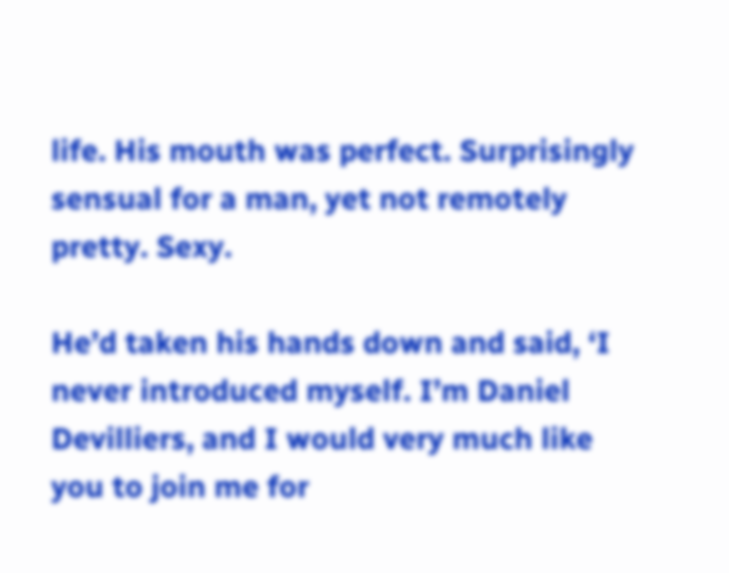life. His mouth was perfect. Surprisingly sensual for a man, yet not remotely pretty. Sexy.

He’d taken his hands down and said, ‘I never introduced myself. I’m Daniel Devilliers, and I would very much like you to join me for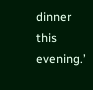dinner this evening.’